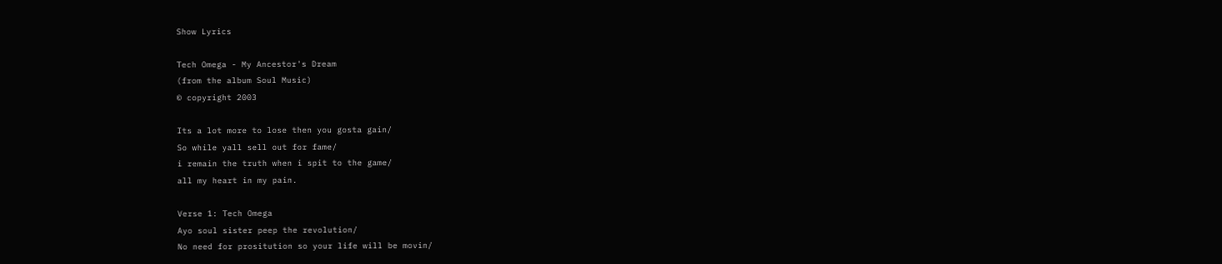Show Lyrics

Tech Omega - My Ancestor's Dream
(from the album Soul Music)
© copyright 2003

Its a lot more to lose then you gosta gain/
So while yall sell out for fame/
i remain the truth when i spit to the game/
all my heart in my pain.

Verse 1: Tech Omega
Ayo soul sister peep the revolution/
No need for prositution so your life will be movin/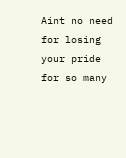Aint no need for losing your pride for so many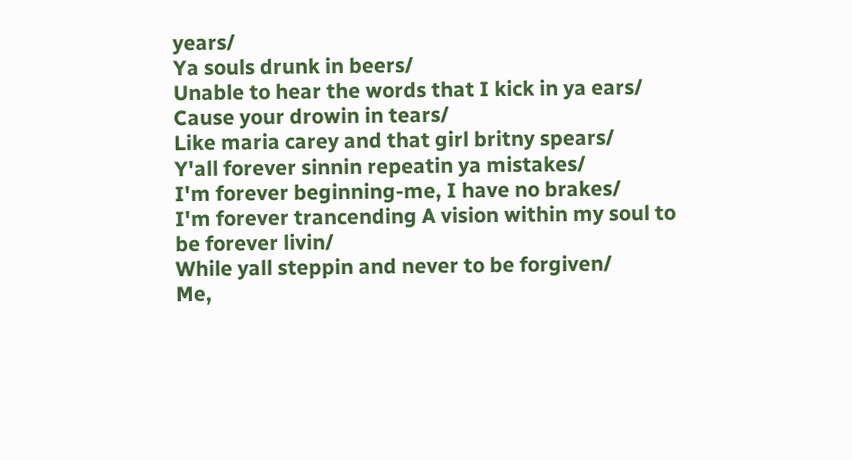years/
Ya souls drunk in beers/
Unable to hear the words that I kick in ya ears/
Cause your drowin in tears/
Like maria carey and that girl britny spears/
Y'all forever sinnin repeatin ya mistakes/
I'm forever beginning-me, I have no brakes/
I'm forever trancending A vision within my soul to be forever livin/
While yall steppin and never to be forgiven/
Me,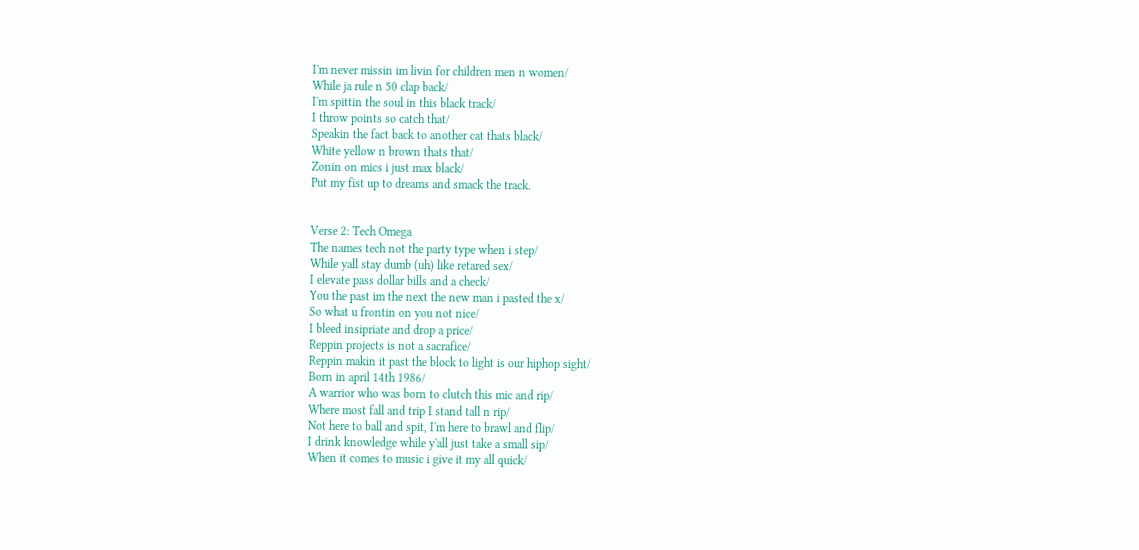I'm never missin im livin for children men n women/
While ja rule n 50 clap back/
I'm spittin the soul in this black track/
I throw points so catch that/
Speakin the fact back to another cat thats black/
White yellow n brown thats that/
Zonin on mics i just max black/
Put my fist up to dreams and smack the track.


Verse 2: Tech Omega
The names tech not the party type when i step/
While yall stay dumb (uh) like retared sex/
I elevate pass dollar bills and a check/
You the past im the next the new man i pasted the x/
So what u frontin on you not nice/
I bleed insipriate and drop a price/
Reppin projects is not a sacrafice/
Reppin makin it past the block to light is our hiphop sight/
Born in april 14th 1986/
A warrior who was born to clutch this mic and rip/
Where most fall and trip I stand tall n rip/
Not here to ball and spit, I'm here to brawl and flip/
I drink knowledge while y'all just take a small sip/
When it comes to music i give it my all quick/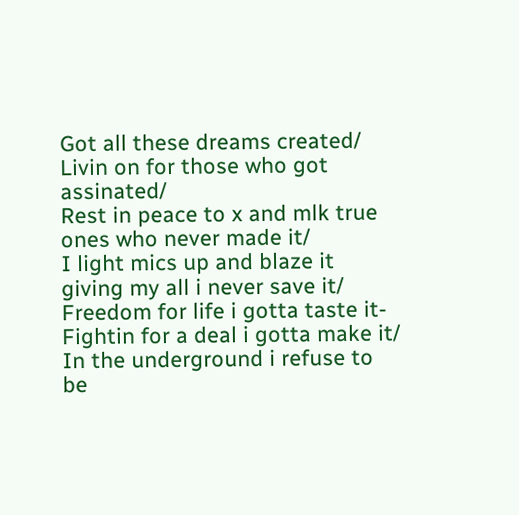Got all these dreams created/
Livin on for those who got assinated/
Rest in peace to x and mlk true ones who never made it/
I light mics up and blaze it giving my all i never save it/
Freedom for life i gotta taste it-Fightin for a deal i gotta make it/
In the underground i refuse to be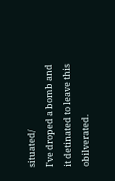situated/
I've droped a bomb and it detinated to leave this obilverated.